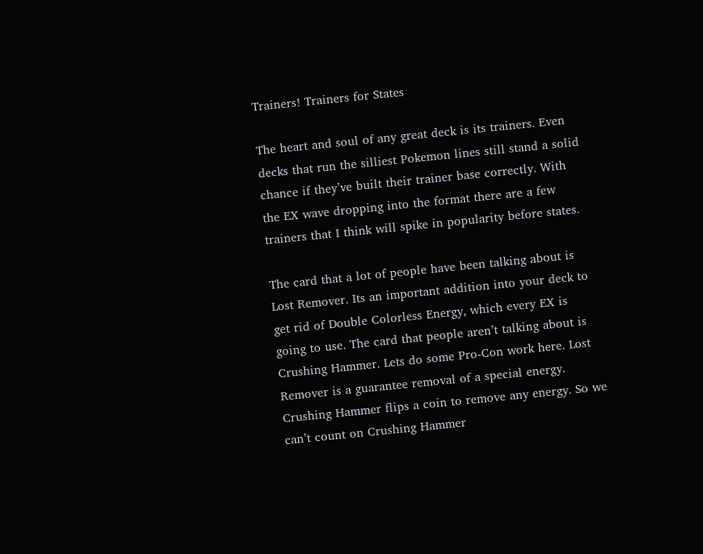Trainers! Trainers for States

The heart and soul of any great deck is its trainers. Even decks that run the silliest Pokemon lines still stand a solid chance if they’ve built their trainer base correctly. With the EX wave dropping into the format there are a few trainers that I think will spike in popularity before states.

The card that a lot of people have been talking about is Lost Remover. Its an important addition into your deck to get rid of Double Colorless Energy, which every EX is going to use. The card that people aren’t talking about is Crushing Hammer. Lets do some Pro-Con work here. Lost Remover is a guarantee removal of a special energy. Crushing Hammer flips a coin to remove any energy. So we can’t count on Crushing Hammer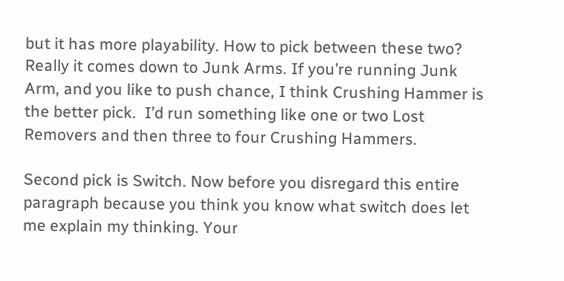but it has more playability. How to pick between these two? Really it comes down to Junk Arms. If you’re running Junk Arm, and you like to push chance, I think Crushing Hammer is the better pick.  I’d run something like one or two Lost Removers and then three to four Crushing Hammers.

Second pick is Switch. Now before you disregard this entire paragraph because you think you know what switch does let me explain my thinking. Your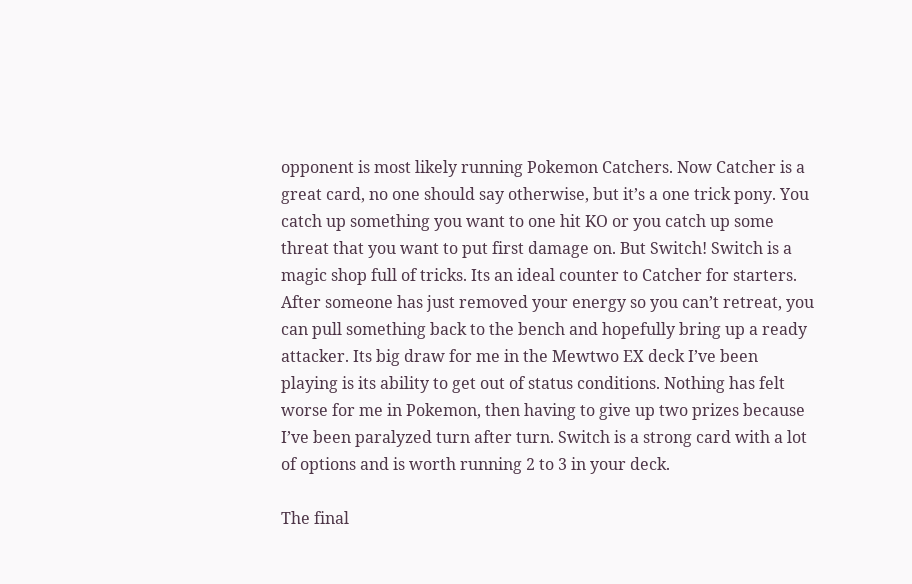opponent is most likely running Pokemon Catchers. Now Catcher is a great card, no one should say otherwise, but it’s a one trick pony. You catch up something you want to one hit KO or you catch up some threat that you want to put first damage on. But Switch! Switch is a magic shop full of tricks. Its an ideal counter to Catcher for starters. After someone has just removed your energy so you can’t retreat, you can pull something back to the bench and hopefully bring up a ready attacker. Its big draw for me in the Mewtwo EX deck I’ve been playing is its ability to get out of status conditions. Nothing has felt worse for me in Pokemon, then having to give up two prizes because I’ve been paralyzed turn after turn. Switch is a strong card with a lot of options and is worth running 2 to 3 in your deck.

The final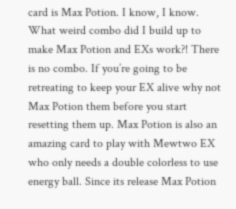card is Max Potion. I know, I know. What weird combo did I build up to make Max Potion and EXs work?! There is no combo. If you’re going to be retreating to keep your EX alive why not Max Potion them before you start resetting them up. Max Potion is also an amazing card to play with Mewtwo EX who only needs a double colorless to use energy ball. Since its release Max Potion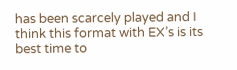has been scarcely played and I think this format with EX’s is its best time to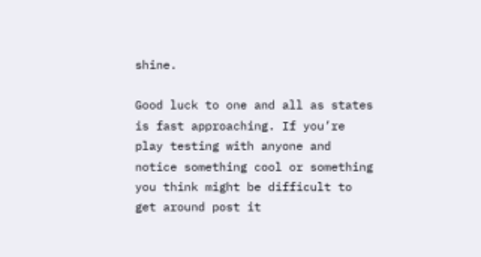shine.

Good luck to one and all as states is fast approaching. If you’re play testing with anyone and notice something cool or something you think might be difficult to get around post it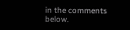in the comments below.